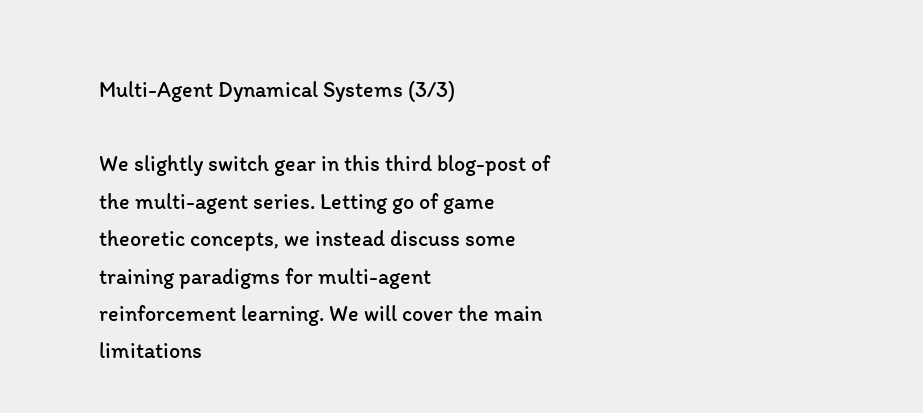Multi-Agent Dynamical Systems (3/3)

We slightly switch gear in this third blog-post of the multi-agent series. Letting go of game theoretic concepts, we instead discuss some training paradigms for multi-agent reinforcement learning. We will cover the main limitations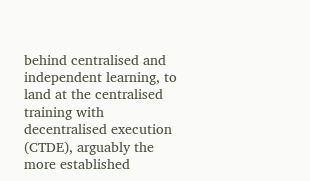behind centralised and independent learning, to land at the centralised training with decentralised execution (CTDE), arguably the more established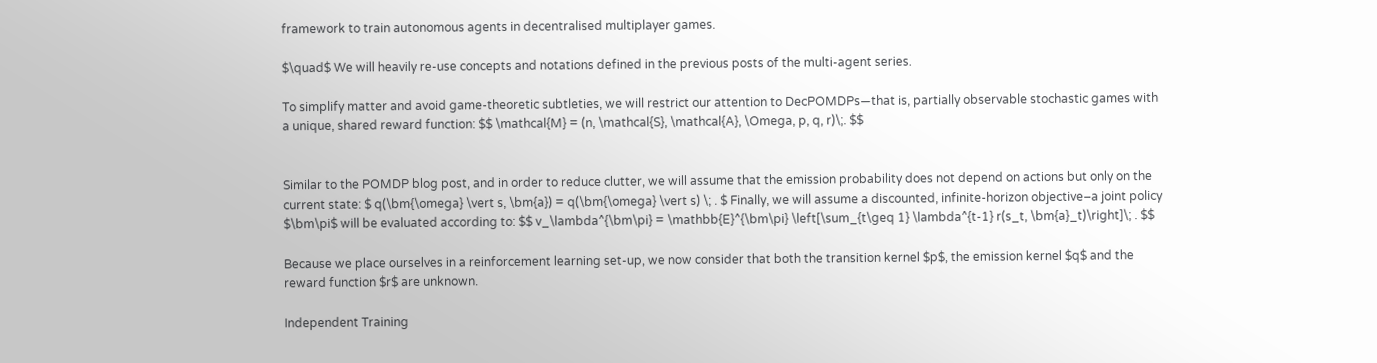framework to train autonomous agents in decentralised multiplayer games.

$\quad$ We will heavily re-use concepts and notations defined in the previous posts of the multi-agent series.

To simplify matter and avoid game-theoretic subtleties, we will restrict our attention to DecPOMDPs—that is, partially observable stochastic games with a unique, shared reward function: $$ \mathcal{M} = (n, \mathcal{S}, \mathcal{A}, \Omega, p, q, r)\;. $$


Similar to the POMDP blog post, and in order to reduce clutter, we will assume that the emission probability does not depend on actions but only on the current state: $ q(\bm{\omega} \vert s, \bm{a}) = q(\bm{\omega} \vert s) \; . $ Finally, we will assume a discounted, infinite-horizon objective–a joint policy $\bm\pi$ will be evaluated according to: $$ v_\lambda^{\bm\pi} = \mathbb{E}^{\bm\pi} \left[\sum_{t\geq 1} \lambda^{t-1} r(s_t, \bm{a}_t)\right]\; . $$

Because we place ourselves in a reinforcement learning set-up, we now consider that both the transition kernel $p$, the emission kernel $q$ and the reward function $r$ are unknown.

Independent Training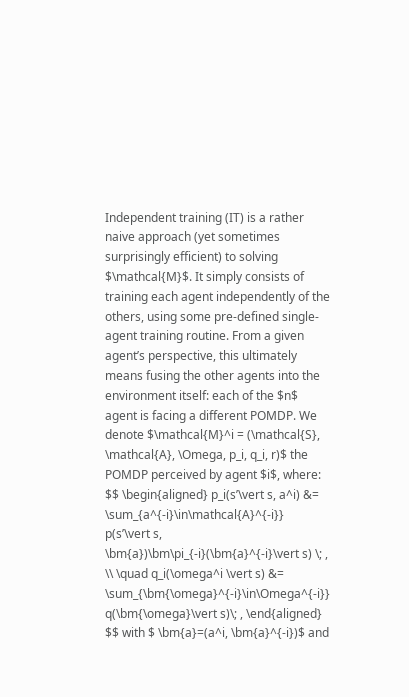Independent training (IT) is a rather naive approach (yet sometimes surprisingly efficient) to solving $\mathcal{M}$. It simply consists of training each agent independently of the others, using some pre-defined single-agent training routine. From a given agent’s perspective, this ultimately means fusing the other agents into the environment itself: each of the $n$ agent is facing a different POMDP. We denote $\mathcal{M}^i = (\mathcal{S}, \mathcal{A}, \Omega, p_i, q_i, r)$ the POMDP perceived by agent $i$, where: $$ \begin{aligned} p_i(s’\vert s, a^i) &= \sum_{a^{-i}\in\mathcal{A}^{-i}} p(s’\vert s, \bm{a})\bm\pi_{-i}(\bm{a}^{-i}\vert s) \; , \\ \quad q_i(\omega^i \vert s) &= \sum_{\bm{\omega}^{-i}\in\Omega^{-i}} q(\bm{\omega}\vert s)\; , \end{aligned} $$ with $ \bm{a}=(a^i, \bm{a}^{-i})$ and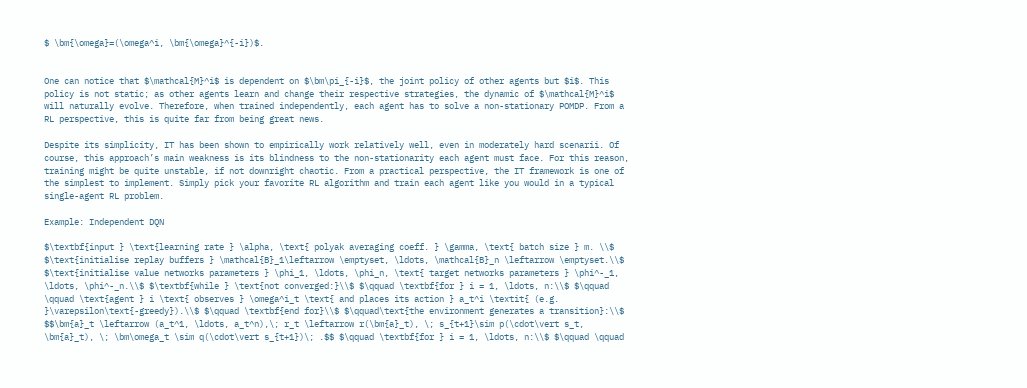$ \bm{\omega}=(\omega^i, \bm{\omega}^{-i})$.


One can notice that $\mathcal{M}^i$ is dependent on $\bm\pi_{-i}$, the joint policy of other agents but $i$. This policy is not static; as other agents learn and change their respective strategies, the dynamic of $\mathcal{M}^i$ will naturally evolve. Therefore, when trained independently, each agent has to solve a non-stationary POMDP. From a RL perspective, this is quite far from being great news.

Despite its simplicity, IT has been shown to empirically work relatively well, even in moderately hard scenarii. Of course, this approach’s main weakness is its blindness to the non-stationarity each agent must face. For this reason, training might be quite unstable, if not downright chaotic. From a practical perspective, the IT framework is one of the simplest to implement. Simply pick your favorite RL algorithm and train each agent like you would in a typical single-agent RL problem.

Example: Independent DQN

$\textbf{input } \text{learning rate } \alpha, \text{ polyak averaging coeff. } \gamma, \text{ batch size } m. \\$ $\text{initialise replay buffers } \mathcal{B}_1\leftarrow \emptyset, \ldots, \mathcal{B}_n \leftarrow \emptyset.\\$ $\text{initialise value networks parameters } \phi_1, \ldots, \phi_n, \text{ target networks parameters } \phi^-_1, \ldots, \phi^-_n.\\$ $\textbf{while } \text{not converged:}\\$ $\qquad \textbf{for } i = 1, \ldots, n:\\$ $\qquad \qquad \text{agent } i \text{ observes } \omega^i_t \text{ and places its action } a_t^i \textit{ (e.g. }\varepsilon\text{-greedy}).\\$ $\qquad \textbf{end for}\\$ $\qquad\text{the environment generates a transition}:\\$ $$\bm{a}_t \leftarrow (a_t^1, \ldots, a_t^n),\; r_t \leftarrow r(\bm{a}_t), \; s_{t+1}\sim p(\cdot\vert s_t, \bm{a}_t), \; \bm\omega_t \sim q(\cdot\vert s_{t+1})\; .$$ $\qquad \textbf{for } i = 1, \ldots, n:\\$ $\qquad \qquad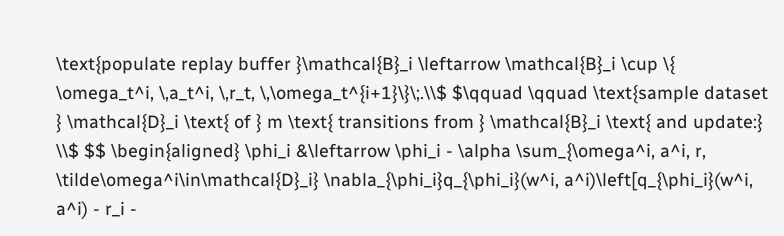\text{populate replay buffer }\mathcal{B}_i \leftarrow \mathcal{B}_i \cup \{ \omega_t^i, \,a_t^i, \,r_t, \,\omega_t^{i+1}\}\;.\\$ $\qquad \qquad \text{sample dataset } \mathcal{D}_i \text{ of } m \text{ transitions from } \mathcal{B}_i \text{ and update:} \\$ $$ \begin{aligned} \phi_i &\leftarrow \phi_i - \alpha \sum_{\omega^i, a^i, r, \tilde\omega^i\in\mathcal{D}_i} \nabla_{\phi_i}q_{\phi_i}(w^i, a^i)\left[q_{\phi_i}(w^i, a^i) - r_i -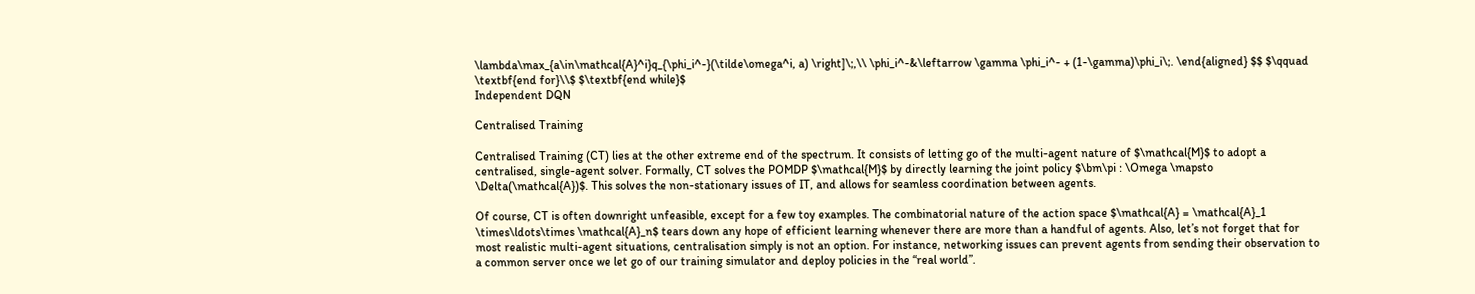\lambda\max_{a\in\mathcal{A}^i}q_{\phi_i^-}(\tilde\omega^i, a) \right]\;,\\ \phi_i^-&\leftarrow \gamma \phi_i^- + (1-\gamma)\phi_i\;. \end{aligned} $$ $\qquad \textbf{end for}\\$ $\textbf{end while}$
Independent DQN

Centralised Training

Centralised Training (CT) lies at the other extreme end of the spectrum. It consists of letting go of the multi-agent nature of $\mathcal{M}$ to adopt a centralised, single-agent solver. Formally, CT solves the POMDP $\mathcal{M}$ by directly learning the joint policy $\bm\pi : \Omega \mapsto \Delta(\mathcal{A})$. This solves the non-stationary issues of IT, and allows for seamless coordination between agents.

Of course, CT is often downright unfeasible, except for a few toy examples. The combinatorial nature of the action space $\mathcal{A} = \mathcal{A}_1 \times\ldots\times \mathcal{A}_n$ tears down any hope of efficient learning whenever there are more than a handful of agents. Also, let’s not forget that for most realistic multi-agent situations, centralisation simply is not an option. For instance, networking issues can prevent agents from sending their observation to a common server once we let go of our training simulator and deploy policies in the “real world”.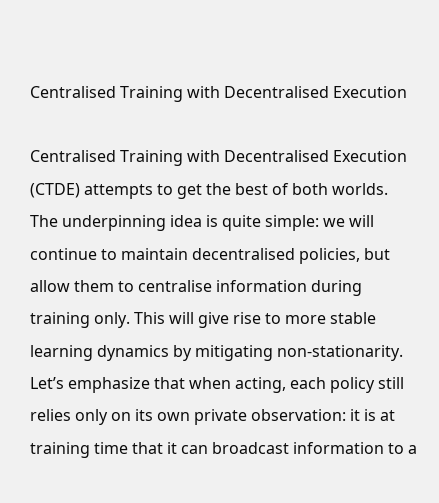Centralised Training with Decentralised Execution

Centralised Training with Decentralised Execution (CTDE) attempts to get the best of both worlds. The underpinning idea is quite simple: we will continue to maintain decentralised policies, but allow them to centralise information during training only. This will give rise to more stable learning dynamics by mitigating non-stationarity. Let’s emphasize that when acting, each policy still relies only on its own private observation: it is at training time that it can broadcast information to a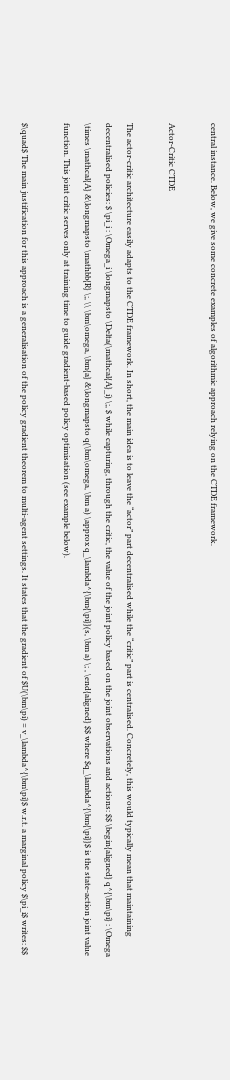central instance. Below, we give some concrete examples of algorithmic approach relying on the CTDE framework.

Actor-Critic CTDE

The actor-critic architecture easily adapts to the CTDE framework. In short, the main idea is to leave the “actor” part decentralised while the “critic” part is centralised. Concretely, this would typically mean that maintaining decentralised policies: $ \pi_i : \Omega_i \longmapsto \Delta(\mathcal{A}_i) \;, $ while capturing, through the critic, the value of the joint policy based on the joint observations and actions: $$ \begin{aligned} q^{\bm\pi} : \Omega \times \mathcal{A} &\longmapsto \mathbb{R} \;, \\ \bm\omega, \bm{a} &\longmapsto q(\bm\omega, \bm a) \approx q_\lambda^{\bm{\pi}}(s, \bm a) \; , \end{aligned} $$ where $q_\lambda^{\bm{\pi}}$ is the state-action joint value function. This joint critic serves only at training time to guide gradient-based policy optimisation (see example below).

$\quad$ The main justification for this approach is a generalisation of the policy gradient theorem to multi-agent settings. It states that the gradient of $U(\bm\pi) = v_\lambda^{\bm\pi}$ w.r.t. a marginal policy $\pi_i$ writes: $$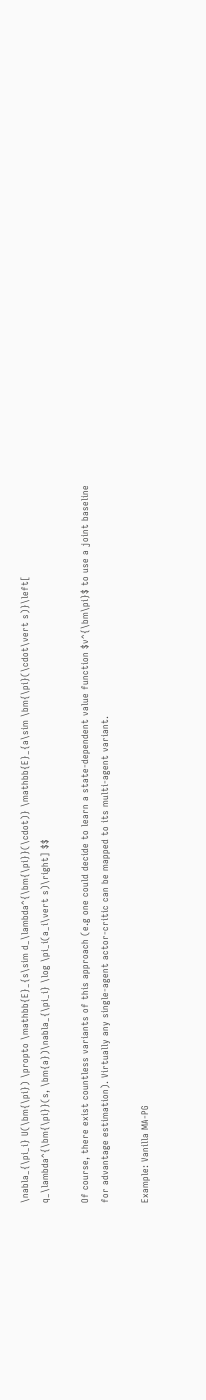\nabla_{\pi_i} U(\bm{\pi}) \propto \mathbb{E}_{s\sim d_\lambda^{\bm{\pi}}(\cdot)} \mathbb{E}_{a\sim \bm{\pi}(\cdot\vert s)}\left[ q_\lambda^{\bm{\pi}}(s, \bm{a})\nabla_{\pi_i} \log \pi_i(a_i\vert s)\right] $$

Of course, there exist countless variants of this approach (e.g one could decide to learn a state-dependent value function $v^{\bm\pi}$ to use a joint baseline for advantage estimation). Virtually any single-agent actor-critic can be mapped to its multi-agent variant.

Example: Vanilla MA-PG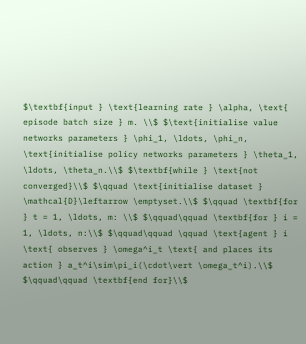$\textbf{input } \text{learning rate } \alpha, \text{ episode batch size } m. \\$ $\text{initialise value networks parameters } \phi_1, \ldots, \phi_n, \text{initialise policy networks parameters } \theta_1, \ldots, \theta_n.\\$ $\textbf{while } \text{not converged}\\$ $\qquad \text{initialise dataset } \mathcal{D}\leftarrow \emptyset.\\$ $\qquad \textbf{for } t = 1, \ldots, m: \\$ $\qquad\qquad \textbf{for } i = 1, \ldots, n:\\$ $\qquad\qquad \qquad \text{agent } i \text{ observes } \omega^i_t \text{ and places its action } a_t^i\sim\pi_i(\cdot\vert \omega_t^i).\\$ $\qquad\qquad \textbf{end for}\\$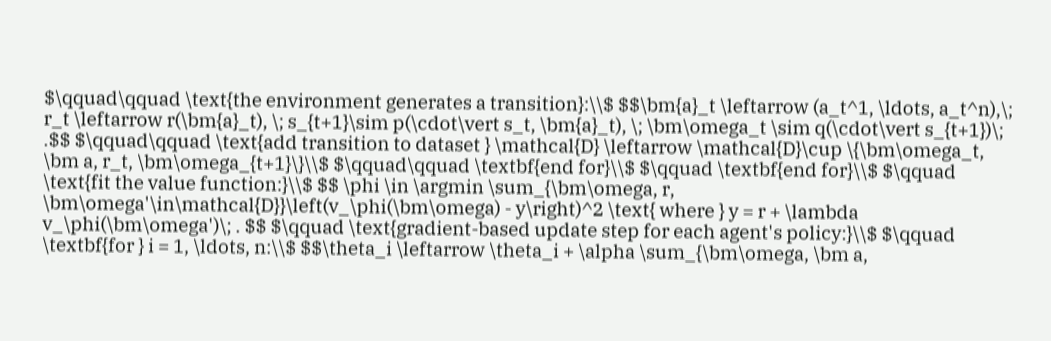$\qquad\qquad \text{the environment generates a transition}:\\$ $$\bm{a}_t \leftarrow (a_t^1, \ldots, a_t^n),\; r_t \leftarrow r(\bm{a}_t), \; s_{t+1}\sim p(\cdot\vert s_t, \bm{a}_t), \; \bm\omega_t \sim q(\cdot\vert s_{t+1})\; .$$ $\qquad\qquad \text{add transition to dataset } \mathcal{D} \leftarrow \mathcal{D}\cup \{\bm\omega_t, \bm a, r_t, \bm\omega_{t+1}\}\\$ $\qquad\qquad \textbf{end for}\\$ $\qquad \textbf{end for}\\$ $\qquad \text{fit the value function:}\\$ $$ \phi \in \argmin \sum_{\bm\omega, r, \bm\omega'\in\mathcal{D}}\left(v_\phi(\bm\omega) - y\right)^2 \text{ where } y = r + \lambda v_\phi(\bm\omega')\; . $$ $\qquad \text{gradient-based update step for each agent's policy:}\\$ $\qquad \textbf{for } i = 1, \ldots, n:\\$ $$\theta_i \leftarrow \theta_i + \alpha \sum_{\bm\omega, \bm a,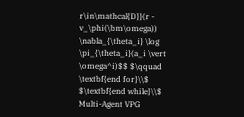r\in\mathcal{D}}(r - v_\phi(\bm\omega)) \nabla_{\theta_i} \log \pi_{\theta_i}(a_i \vert \omega^i)$$ $\qquad \textbf{end for}\\$ $\textbf{end while}\\$
Multi-Agent VPG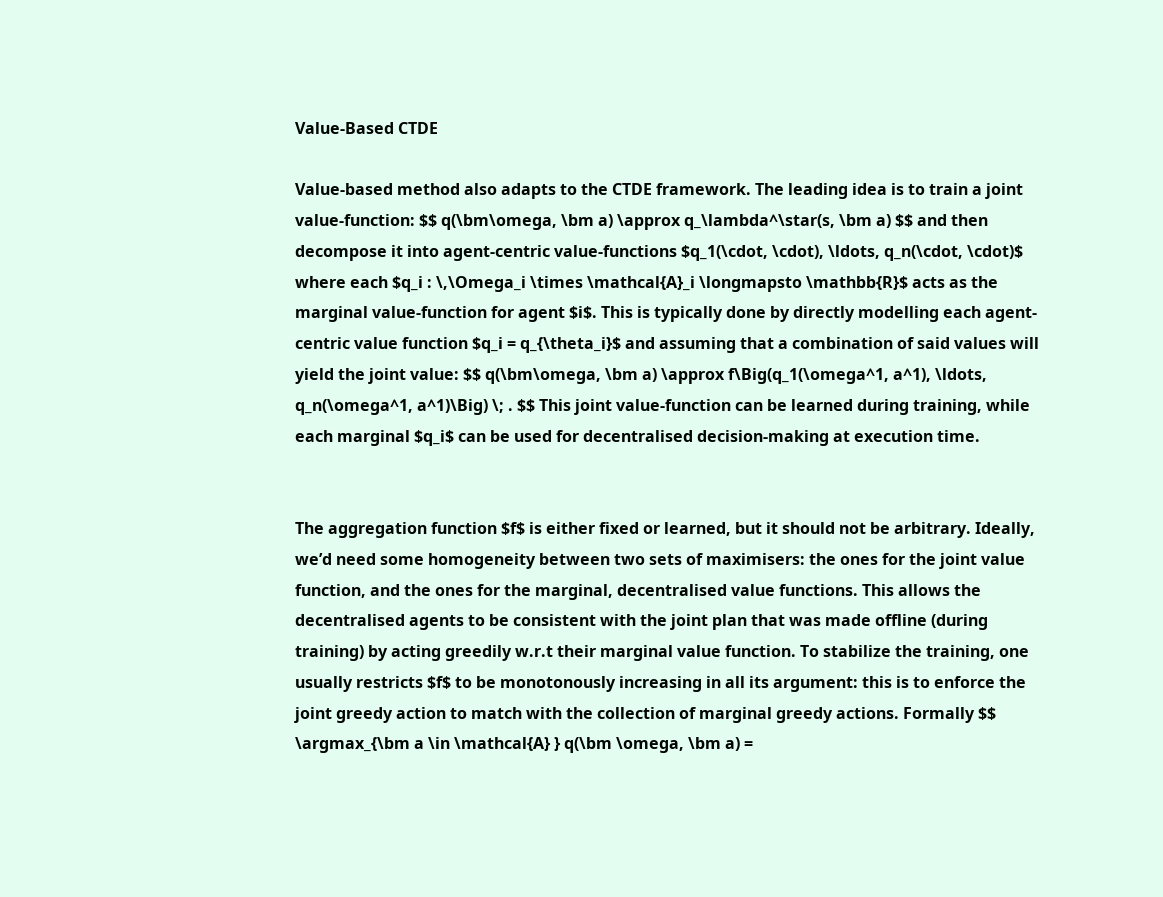Value-Based CTDE

Value-based method also adapts to the CTDE framework. The leading idea is to train a joint value-function: $$ q(\bm\omega, \bm a) \approx q_\lambda^\star(s, \bm a) $$ and then decompose it into agent-centric value-functions $q_1(\cdot, \cdot), \ldots, q_n(\cdot, \cdot)$ where each $q_i : \,\Omega_i \times \mathcal{A}_i \longmapsto \mathbb{R}$ acts as the marginal value-function for agent $i$. This is typically done by directly modelling each agent-centric value function $q_i = q_{\theta_i}$ and assuming that a combination of said values will yield the joint value: $$ q(\bm\omega, \bm a) \approx f\Big(q_1(\omega^1, a^1), \ldots, q_n(\omega^1, a^1)\Big) \; . $$ This joint value-function can be learned during training, while each marginal $q_i$ can be used for decentralised decision-making at execution time.


The aggregation function $f$ is either fixed or learned, but it should not be arbitrary. Ideally, we’d need some homogeneity between two sets of maximisers: the ones for the joint value function, and the ones for the marginal, decentralised value functions. This allows the decentralised agents to be consistent with the joint plan that was made offline (during training) by acting greedily w.r.t their marginal value function. To stabilize the training, one usually restricts $f$ to be monotonously increasing in all its argument: this is to enforce the joint greedy action to match with the collection of marginal greedy actions. Formally $$ \argmax_{\bm a \in \mathcal{A} } q(\bm \omega, \bm a) =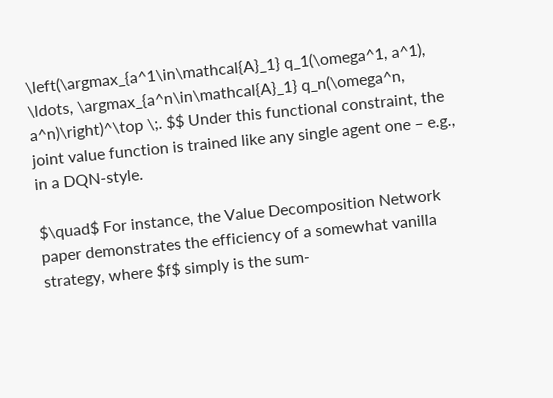\left(\argmax_{a^1\in\mathcal{A}_1} q_1(\omega^1, a^1), \ldots, \argmax_{a^n\in\mathcal{A}_1} q_n(\omega^n, a^n)\right)^\top \;. $$ Under this functional constraint, the joint value function is trained like any single agent one – e.g., in a DQN-style.

$\quad$ For instance, the Value Decomposition Network paper demonstrates the efficiency of a somewhat vanilla strategy, where $f$ simply is the sum-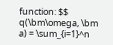function: $$ q(\bm\omega, \bm a) = \sum_{i=1}^n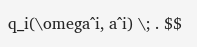q_i(\omega^i, a^i) \; . $$